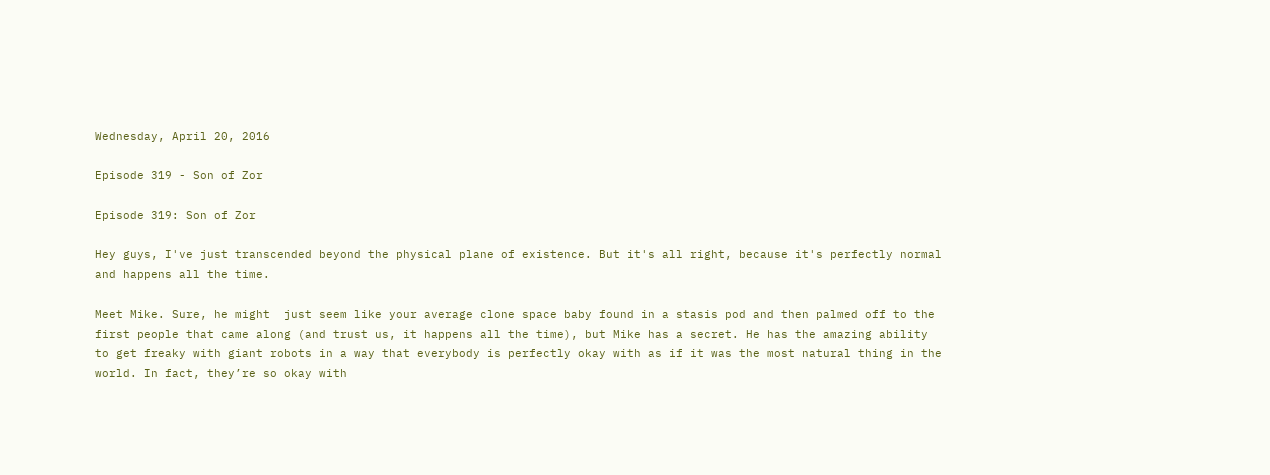Wednesday, April 20, 2016

Episode 319 - Son of Zor

Episode 319: Son of Zor

Hey guys, I've just transcended beyond the physical plane of existence. But it's all right, because it's perfectly normal and happens all the time.

Meet Mike. Sure, he might  just seem like your average clone space baby found in a stasis pod and then palmed off to the first people that came along (and trust us, it happens all the time), but Mike has a secret. He has the amazing ability to get freaky with giant robots in a way that everybody is perfectly okay with as if it was the most natural thing in the world. In fact, they’re so okay with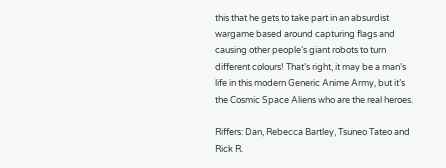this that he gets to take part in an absurdist wargame based around capturing flags and causing other people’s giant robots to turn different colours! That’s right, it may be a man’s life in this modern Generic Anime Army, but it’s the Cosmic Space Aliens who are the real heroes.

Riffers: Dan, Rebecca Bartley, Tsuneo Tateo and Rick R.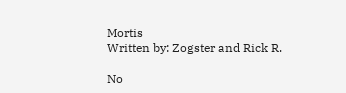Mortis
Written by: Zogster and Rick R.

No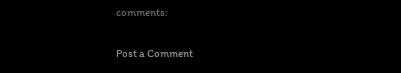comments:

Post a Comment